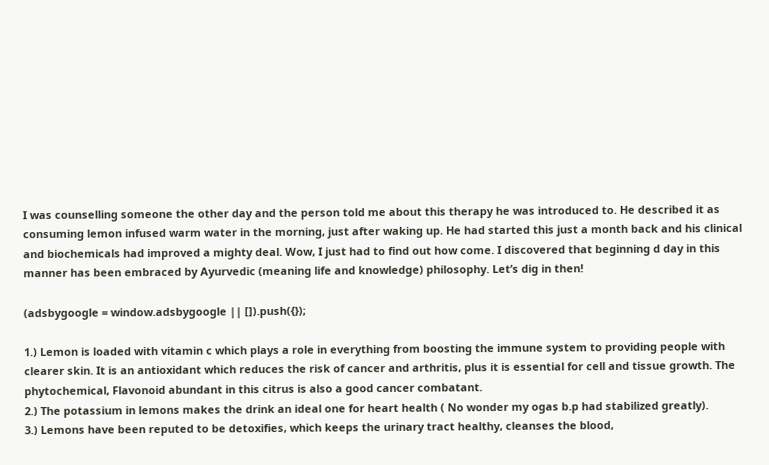I was counselling someone the other day and the person told me about this therapy he was introduced to. He described it as consuming lemon infused warm water in the morning, just after waking up. He had started this just a month back and his clinical and biochemicals had improved a mighty deal. Wow, I just had to find out how come. I discovered that beginning d day in this manner has been embraced by Ayurvedic (meaning life and knowledge) philosophy. Let’s dig in then!

(adsbygoogle = window.adsbygoogle || []).push({});

1.) Lemon is loaded with vitamin c which plays a role in everything from boosting the immune system to providing people with clearer skin. It is an antioxidant which reduces the risk of cancer and arthritis, plus it is essential for cell and tissue growth. The phytochemical, Flavonoid abundant in this citrus is also a good cancer combatant.
2.) The potassium in lemons makes the drink an ideal one for heart health ( No wonder my ogas b.p had stabilized greatly).
3.) Lemons have been reputed to be detoxifies, which keeps the urinary tract healthy, cleanses the blood,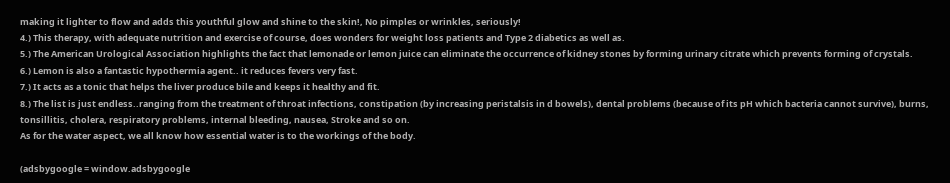making it lighter to flow and adds this youthful glow and shine to the skin!, No pimples or wrinkles, seriously!
4.) This therapy, with adequate nutrition and exercise of course, does wonders for weight loss patients and Type 2 diabetics as well as.
5.) The American Urological Association highlights the fact that lemonade or lemon juice can eliminate the occurrence of kidney stones by forming urinary citrate which prevents forming of crystals.
6.) Lemon is also a fantastic hypothermia agent.. it reduces fevers very fast.
7.) It acts as a tonic that helps the liver produce bile and keeps it healthy and fit.
8.) The list is just endless..ranging from the treatment of throat infections, constipation (by increasing peristalsis in d bowels), dental problems (because of its pH which bacteria cannot survive), burns, tonsillitis, cholera, respiratory problems, internal bleeding, nausea, Stroke and so on.
As for the water aspect, we all know how essential water is to the workings of the body.

(adsbygoogle = window.adsbygoogle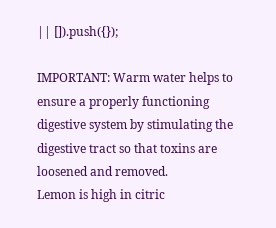|| []).push({});

IMPORTANT: Warm water helps to ensure a properly functioning digestive system by stimulating the digestive tract so that toxins are loosened and removed.
Lemon is high in citric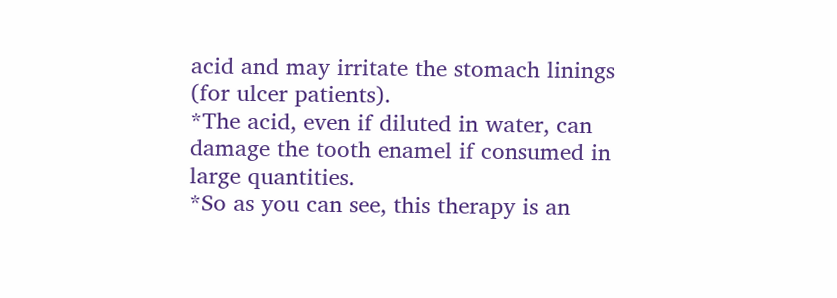acid and may irritate the stomach linings (for ulcer patients).
*The acid, even if diluted in water, can damage the tooth enamel if consumed in large quantities.
*So as you can see, this therapy is an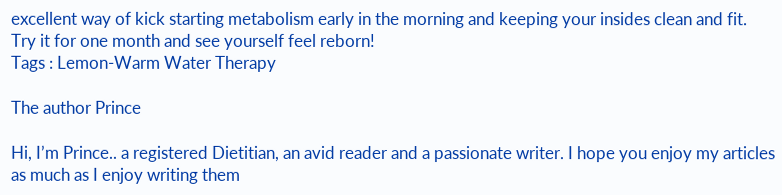excellent way of kick starting metabolism early in the morning and keeping your insides clean and fit.
Try it for one month and see yourself feel reborn!
Tags : Lemon-Warm Water Therapy

The author Prince

Hi, I’m Prince.. a registered Dietitian, an avid reader and a passionate writer. I hope you enjoy my articles as much as I enjoy writing them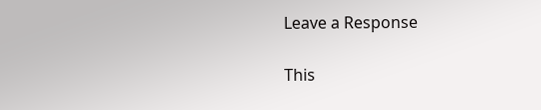Leave a Response

This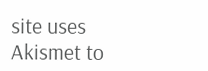site uses Akismet to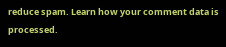reduce spam. Learn how your comment data is processed.